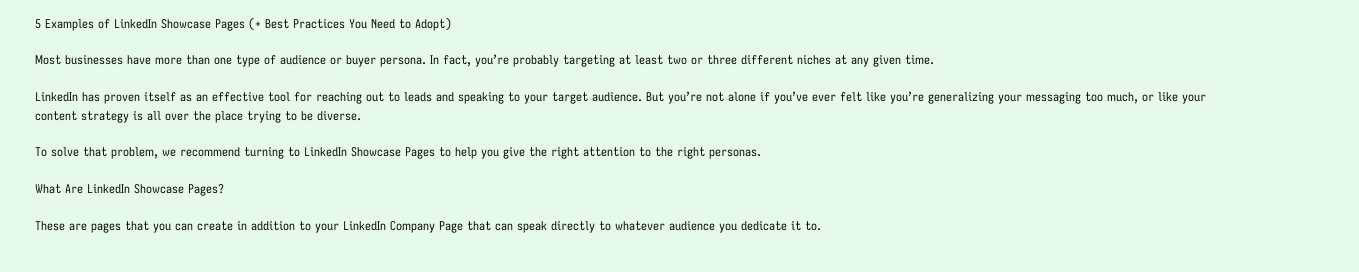5 Examples of LinkedIn Showcase Pages (+ Best Practices You Need to Adopt)

Most businesses have more than one type of audience or buyer persona. In fact, you’re probably targeting at least two or three different niches at any given time.

LinkedIn has proven itself as an effective tool for reaching out to leads and speaking to your target audience. But you’re not alone if you’ve ever felt like you’re generalizing your messaging too much, or like your content strategy is all over the place trying to be diverse.

To solve that problem, we recommend turning to LinkedIn Showcase Pages to help you give the right attention to the right personas.

What Are LinkedIn Showcase Pages?

These are pages that you can create in addition to your LinkedIn Company Page that can speak directly to whatever audience you dedicate it to.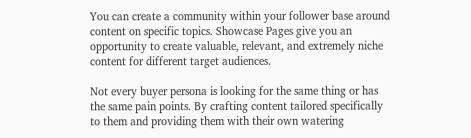You can create a community within your follower base around content on specific topics. Showcase Pages give you an opportunity to create valuable, relevant, and extremely niche content for different target audiences.

Not every buyer persona is looking for the same thing or has the same pain points. By crafting content tailored specifically to them and providing them with their own watering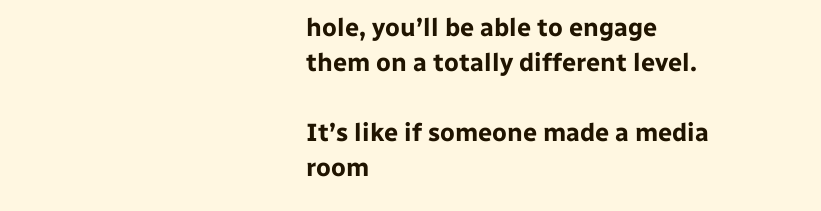hole, you’ll be able to engage them on a totally different level.

It’s like if someone made a media room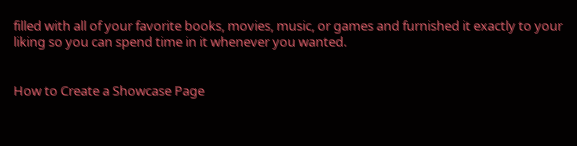filled with all of your favorite books, movies, music, or games and furnished it exactly to your liking so you can spend time in it whenever you wanted.


How to Create a Showcase Page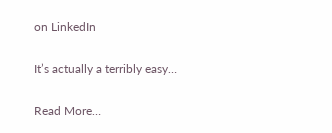on LinkedIn

It’s actually a terribly easy…

Read More…